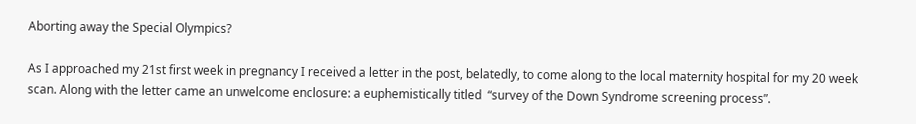Aborting away the Special Olympics?

As I approached my 21st first week in pregnancy I received a letter in the post, belatedly, to come along to the local maternity hospital for my 20 week scan. Along with the letter came an unwelcome enclosure: a euphemistically titled  “survey of the Down Syndrome screening process”.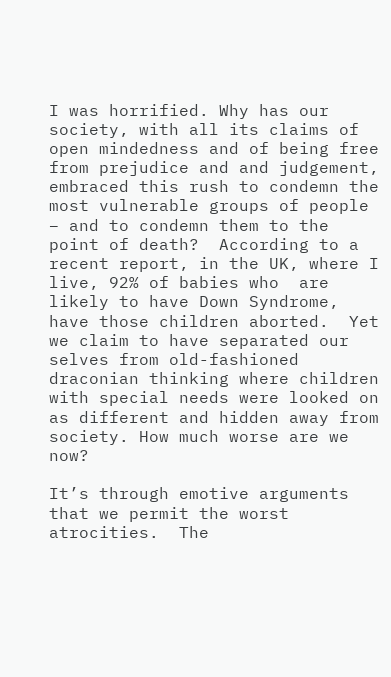I was horrified. Why has our society, with all its claims of open mindedness and of being free from prejudice and and judgement, embraced this rush to condemn the most vulnerable groups of people – and to condemn them to the point of death?  According to a recent report, in the UK, where I live, 92% of babies who  are likely to have Down Syndrome, have those children aborted.  Yet we claim to have separated our selves from old-fashioned draconian thinking where children with special needs were looked on as different and hidden away from society. How much worse are we now?

It’s through emotive arguments that we permit the worst atrocities.  The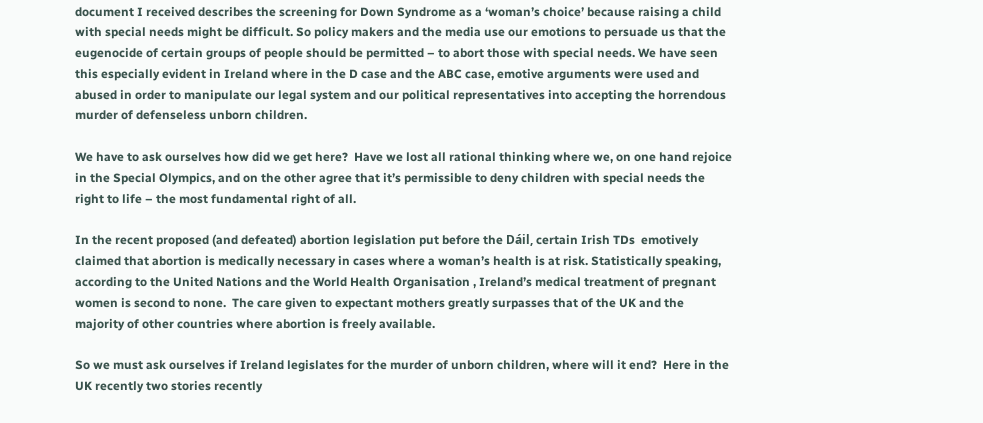document I received describes the screening for Down Syndrome as a ‘woman’s choice’ because raising a child with special needs might be difficult. So policy makers and the media use our emotions to persuade us that the eugenocide of certain groups of people should be permitted – to abort those with special needs. We have seen this especially evident in Ireland where in the D case and the ABC case, emotive arguments were used and abused in order to manipulate our legal system and our political representatives into accepting the horrendous murder of defenseless unborn children.

We have to ask ourselves how did we get here?  Have we lost all rational thinking where we, on one hand rejoice in the Special Olympics, and on the other agree that it’s permissible to deny children with special needs the right to life – the most fundamental right of all.

In the recent proposed (and defeated) abortion legislation put before the Dáil, certain Irish TDs  emotively claimed that abortion is medically necessary in cases where a woman’s health is at risk. Statistically speaking, according to the United Nations and the World Health Organisation , Ireland’s medical treatment of pregnant women is second to none.  The care given to expectant mothers greatly surpasses that of the UK and the majority of other countries where abortion is freely available.

So we must ask ourselves if Ireland legislates for the murder of unborn children, where will it end?  Here in the UK recently two stories recently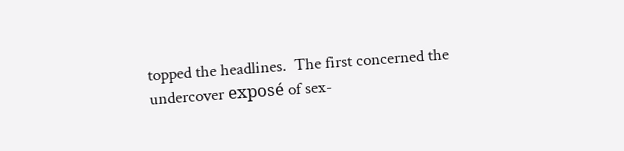topped the headlines.  The first concerned the undercover exposé of sex-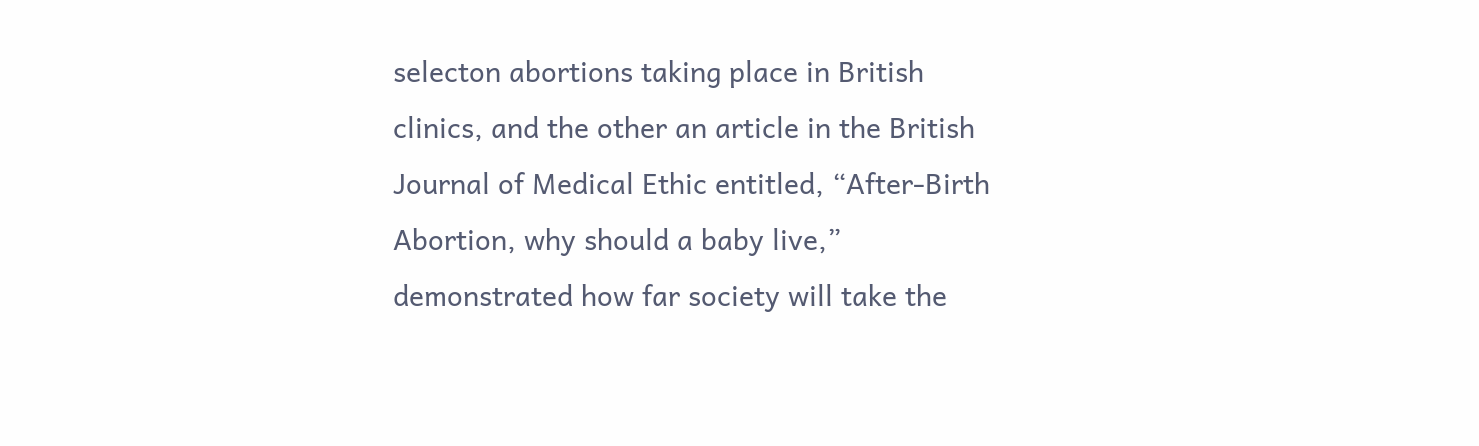selecton abortions taking place in British clinics, and the other an article in the British Journal of Medical Ethic entitled, “After-Birth Abortion, why should a baby live,” demonstrated how far society will take the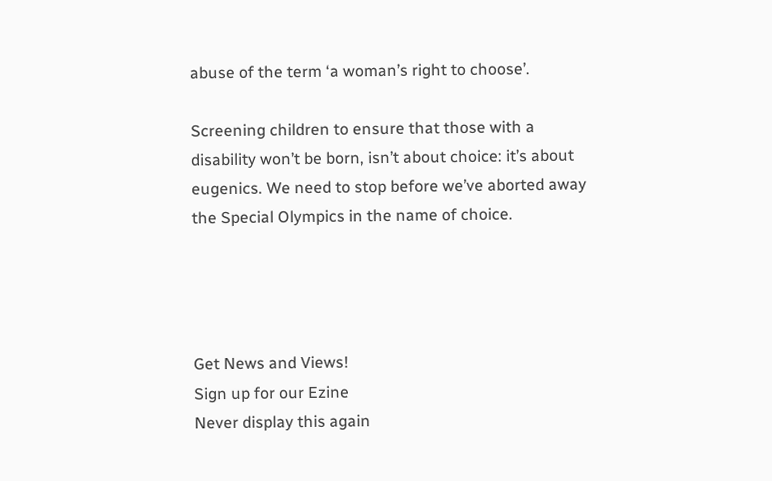abuse of the term ‘a woman’s right to choose’.

Screening children to ensure that those with a disability won’t be born, isn’t about choice: it’s about eugenics. We need to stop before we’ve aborted away the Special Olympics in the name of choice.




Get News and Views!
Sign up for our Ezine
Never display this again